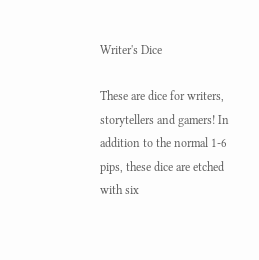Writer's Dice

These are dice for writers, storytellers and gamers! In addition to the normal 1-6 pips, these dice are etched with six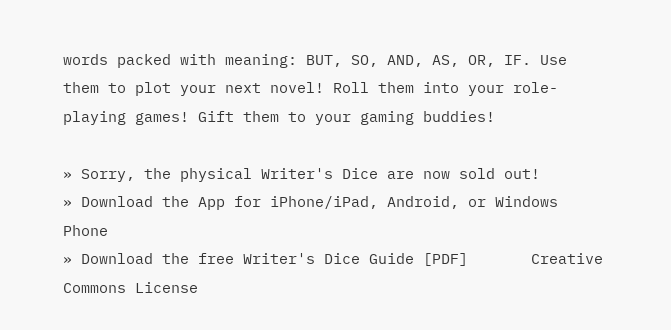words packed with meaning: BUT, SO, AND, AS, OR, IF. Use them to plot your next novel! Roll them into your role-playing games! Gift them to your gaming buddies!

» Sorry, the physical Writer's Dice are now sold out!
» Download the App for iPhone/iPad, Android, or Windows Phone
» Download the free Writer's Dice Guide [PDF]       Creative Commons License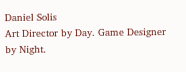Daniel Solis
Art Director by Day. Game Designer by Night.